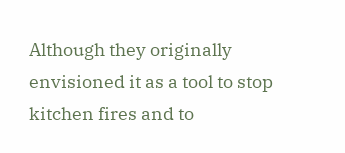Although they originally envisioned it as a tool to stop kitchen fires and to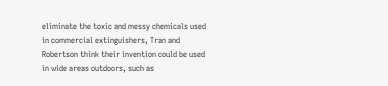eliminate the toxic and messy chemicals used in commercial extinguishers, Tran and Robertson think their invention could be used in wide areas outdoors, such as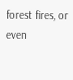forest fires, or even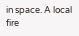in space. A local fire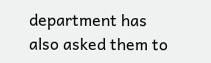department has also asked them to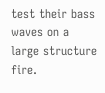test their bass waves on a large structure fire.